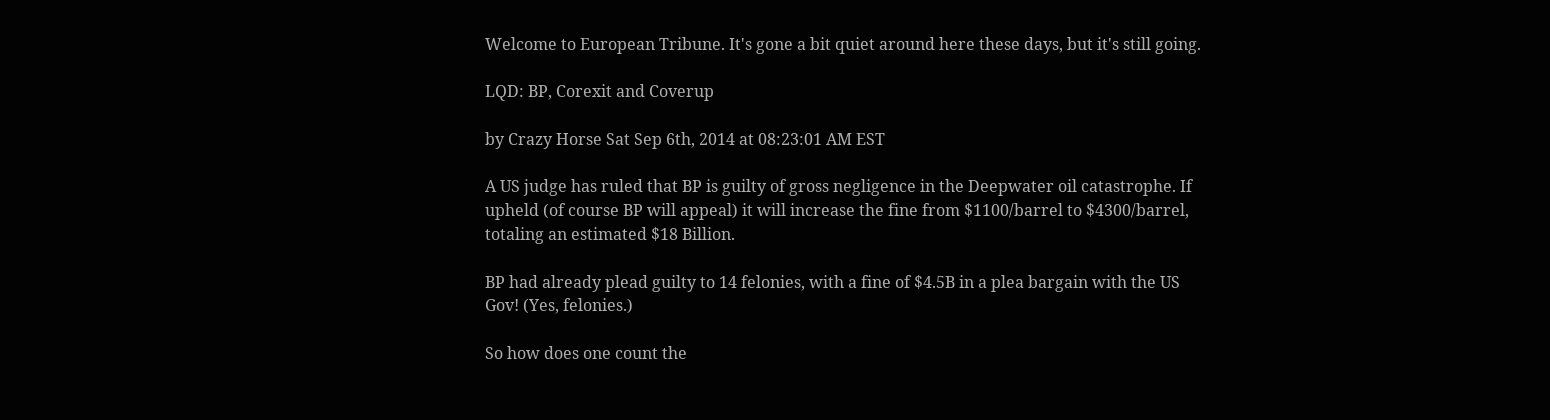Welcome to European Tribune. It's gone a bit quiet around here these days, but it's still going.

LQD: BP, Corexit and Coverup

by Crazy Horse Sat Sep 6th, 2014 at 08:23:01 AM EST

A US judge has ruled that BP is guilty of gross negligence in the Deepwater oil catastrophe. If upheld (of course BP will appeal) it will increase the fine from $1100/barrel to $4300/barrel, totaling an estimated $18 Billion.

BP had already plead guilty to 14 felonies, with a fine of $4.5B in a plea bargain with the US Gov! (Yes, felonies.)

So how does one count the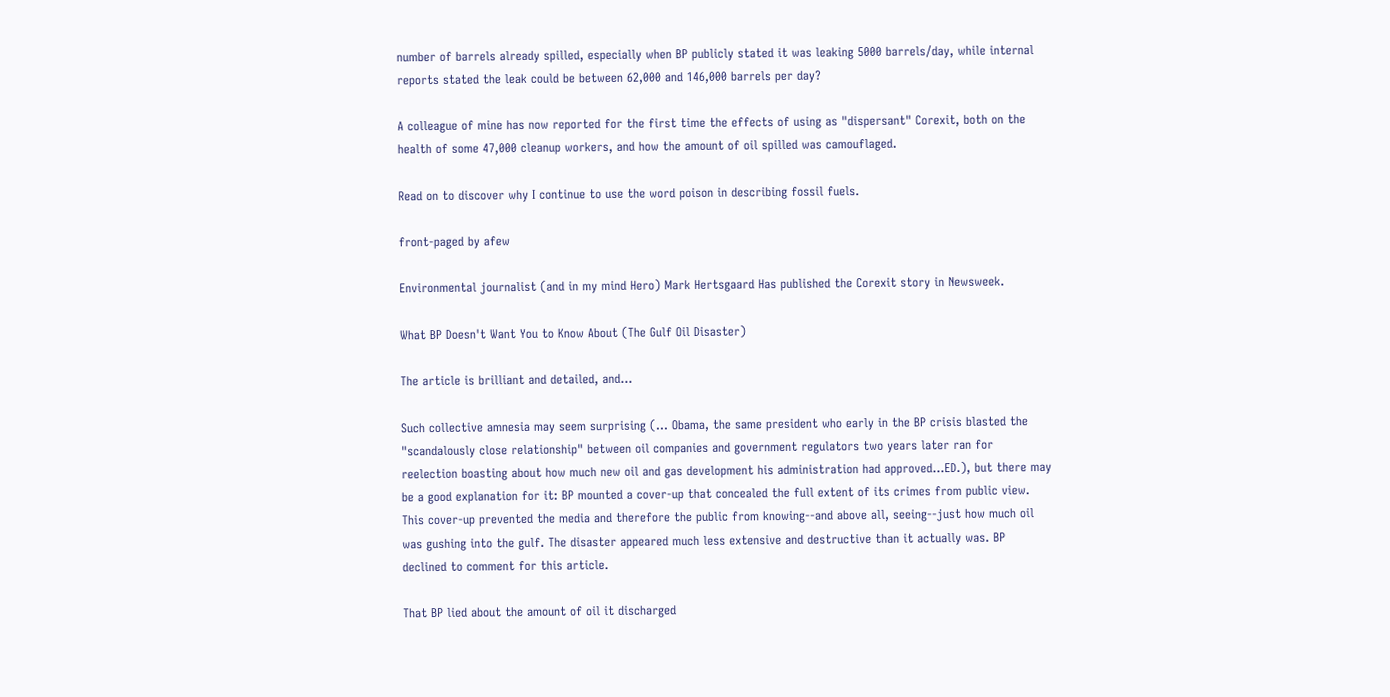number of barrels already spilled, especially when BP publicly stated it was leaking 5000 barrels/day, while internal reports stated the leak could be between 62,000 and 146,000 barrels per day?

A colleague of mine has now reported for the first time the effects of using as "dispersant" Corexit, both on the health of some 47,000 cleanup workers, and how the amount of oil spilled was camouflaged.

Read on to discover why I continue to use the word poison in describing fossil fuels.

front-paged by afew

Environmental journalist (and in my mind Hero) Mark Hertsgaard Has published the Corexit story in Newsweek.

What BP Doesn't Want You to Know About (The Gulf Oil Disaster)

The article is brilliant and detailed, and...

Such collective amnesia may seem surprising (... Obama, the same president who early in the BP crisis blasted the "scandalously close relationship" between oil companies and government regulators two years later ran for reelection boasting about how much new oil and gas development his administration had approved...ED.), but there may be a good explanation for it: BP mounted a cover-up that concealed the full extent of its crimes from public view. This cover-up prevented the media and therefore the public from knowing--and above all, seeing--just how much oil was gushing into the gulf. The disaster appeared much less extensive and destructive than it actually was. BP declined to comment for this article.

That BP lied about the amount of oil it discharged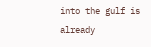into the gulf is already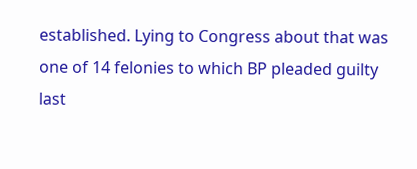established. Lying to Congress about that was one of 14 felonies to which BP pleaded guilty last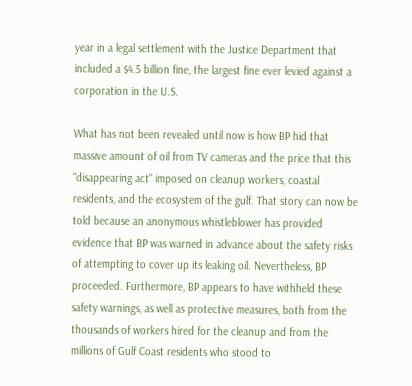year in a legal settlement with the Justice Department that included a $4.5 billion fine, the largest fine ever levied against a corporation in the U.S.

What has not been revealed until now is how BP hid that massive amount of oil from TV cameras and the price that this "disappearing act" imposed on cleanup workers, coastal residents, and the ecosystem of the gulf. That story can now be told because an anonymous whistleblower has provided evidence that BP was warned in advance about the safety risks of attempting to cover up its leaking oil. Nevertheless, BP proceeded. Furthermore, BP appears to have withheld these safety warnings, as well as protective measures, both from the thousands of workers hired for the cleanup and from the millions of Gulf Coast residents who stood to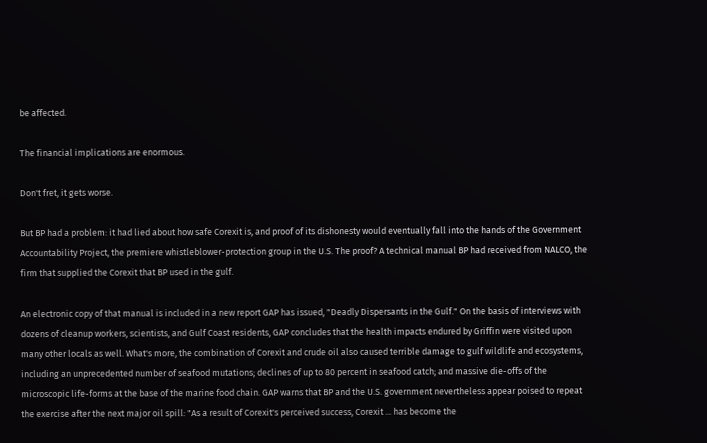be affected.

The financial implications are enormous.

Don't fret, it gets worse.

But BP had a problem: it had lied about how safe Corexit is, and proof of its dishonesty would eventually fall into the hands of the Government Accountability Project, the premiere whistleblower-protection group in the U.S. The proof? A technical manual BP had received from NALCO, the firm that supplied the Corexit that BP used in the gulf.

An electronic copy of that manual is included in a new report GAP has issued, "Deadly Dispersants in the Gulf." On the basis of interviews with dozens of cleanup workers, scientists, and Gulf Coast residents, GAP concludes that the health impacts endured by Griffin were visited upon many other locals as well. What's more, the combination of Corexit and crude oil also caused terrible damage to gulf wildlife and ecosystems, including an unprecedented number of seafood mutations; declines of up to 80 percent in seafood catch; and massive die-offs of the microscopic life-forms at the base of the marine food chain. GAP warns that BP and the U.S. government nevertheless appear poised to repeat the exercise after the next major oil spill: "As a result of Corexit's perceived success, Corexit ... has become the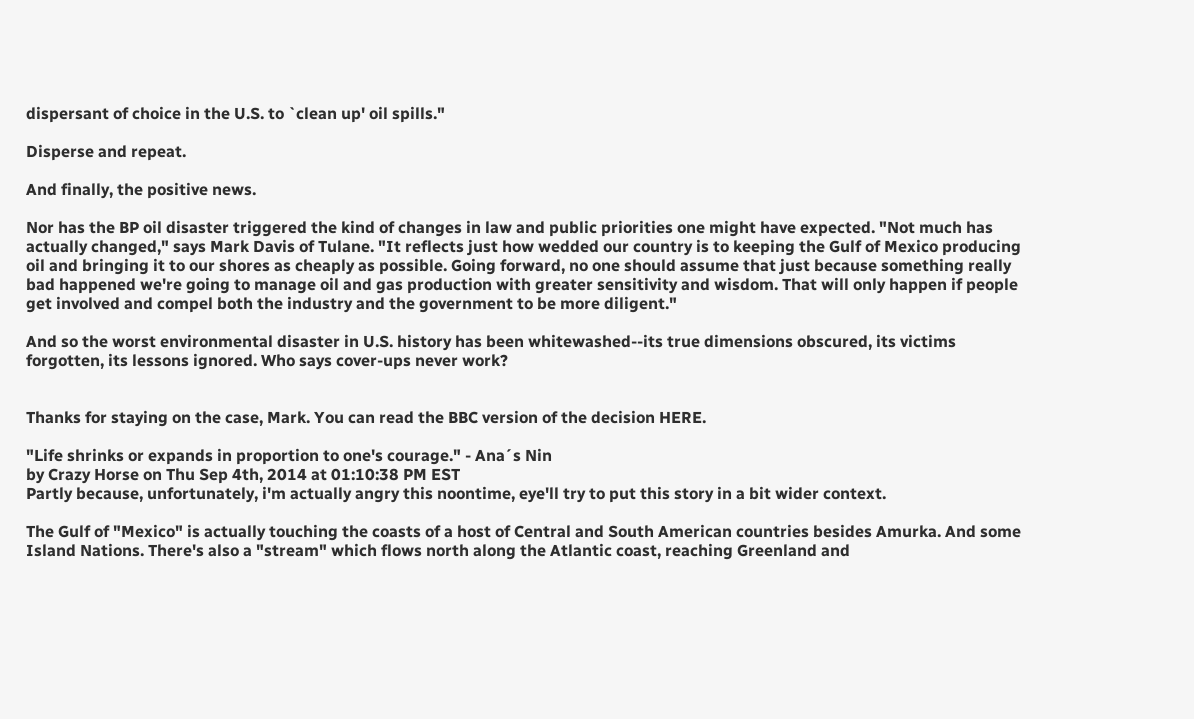dispersant of choice in the U.S. to `clean up' oil spills."

Disperse and repeat.

And finally, the positive news.

Nor has the BP oil disaster triggered the kind of changes in law and public priorities one might have expected. "Not much has actually changed," says Mark Davis of Tulane. "It reflects just how wedded our country is to keeping the Gulf of Mexico producing oil and bringing it to our shores as cheaply as possible. Going forward, no one should assume that just because something really bad happened we're going to manage oil and gas production with greater sensitivity and wisdom. That will only happen if people get involved and compel both the industry and the government to be more diligent."

And so the worst environmental disaster in U.S. history has been whitewashed--its true dimensions obscured, its victims forgotten, its lessons ignored. Who says cover-ups never work?


Thanks for staying on the case, Mark. You can read the BBC version of the decision HERE.

"Life shrinks or expands in proportion to one's courage." - Ana´s Nin
by Crazy Horse on Thu Sep 4th, 2014 at 01:10:38 PM EST
Partly because, unfortunately, i'm actually angry this noontime, eye'll try to put this story in a bit wider context.

The Gulf of "Mexico" is actually touching the coasts of a host of Central and South American countries besides Amurka. And some Island Nations. There's also a "stream" which flows north along the Atlantic coast, reaching Greenland and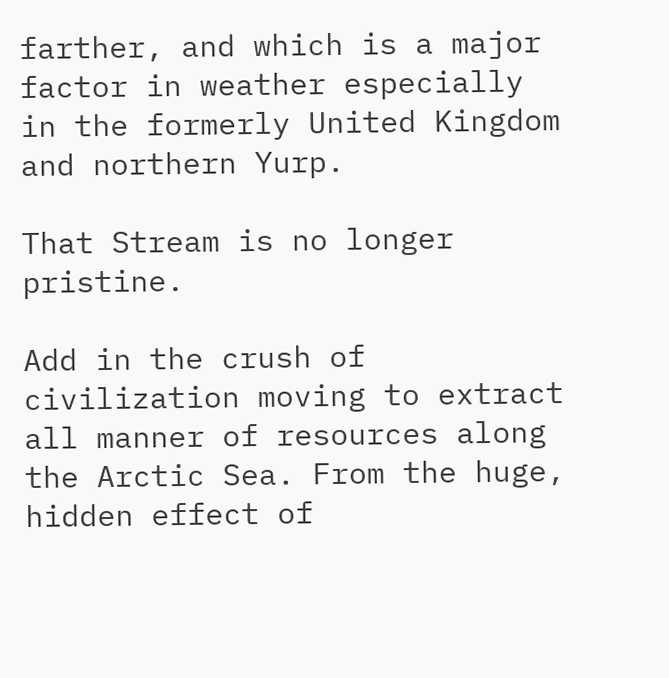farther, and which is a major factor in weather especially in the formerly United Kingdom and northern Yurp.

That Stream is no longer pristine.

Add in the crush of civilization moving to extract all manner of resources along the Arctic Sea. From the huge, hidden effect of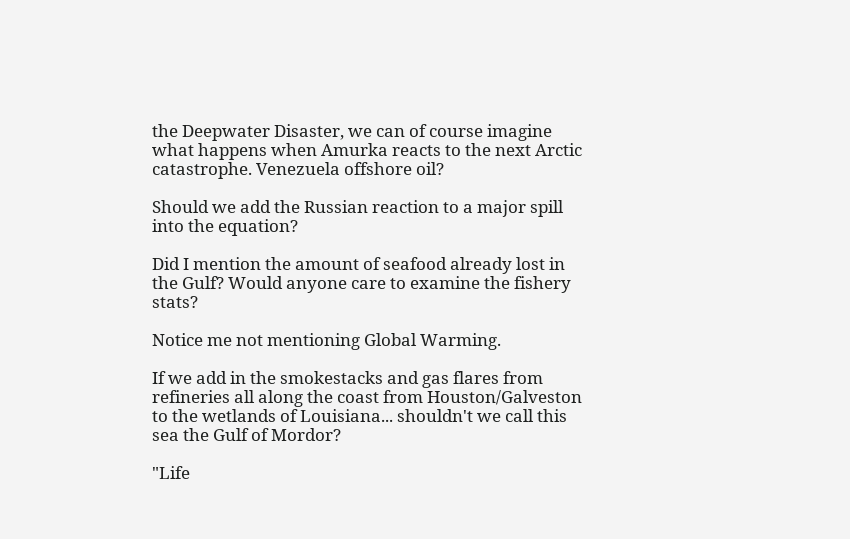the Deepwater Disaster, we can of course imagine what happens when Amurka reacts to the next Arctic catastrophe. Venezuela offshore oil?

Should we add the Russian reaction to a major spill into the equation?

Did I mention the amount of seafood already lost in the Gulf? Would anyone care to examine the fishery stats?

Notice me not mentioning Global Warming.

If we add in the smokestacks and gas flares from refineries all along the coast from Houston/Galveston to the wetlands of Louisiana... shouldn't we call this sea the Gulf of Mordor?

"Life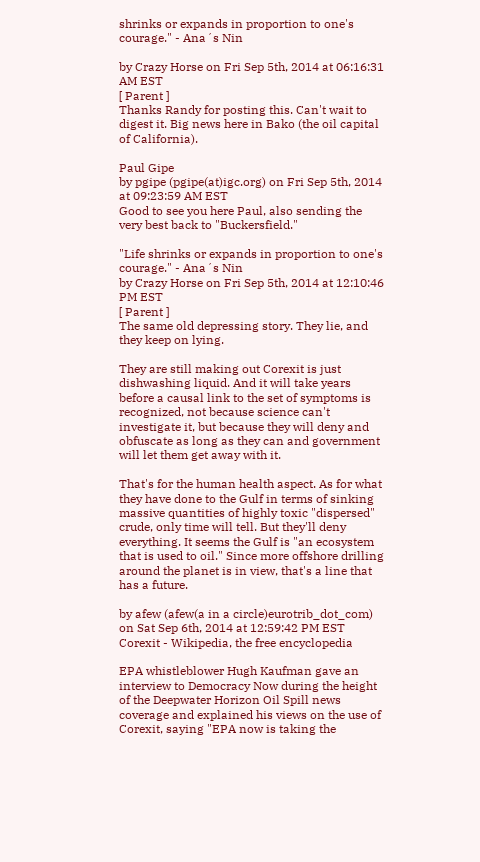shrinks or expands in proportion to one's courage." - Ana´s Nin

by Crazy Horse on Fri Sep 5th, 2014 at 06:16:31 AM EST
[ Parent ]
Thanks Randy for posting this. Can't wait to digest it. Big news here in Bako (the oil capital of California).

Paul Gipe
by pgipe (pgipe(at)igc.org) on Fri Sep 5th, 2014 at 09:23:59 AM EST
Good to see you here Paul, also sending the very best back to "Buckersfield."

"Life shrinks or expands in proportion to one's courage." - Ana´s Nin
by Crazy Horse on Fri Sep 5th, 2014 at 12:10:46 PM EST
[ Parent ]
The same old depressing story. They lie, and they keep on lying.

They are still making out Corexit is just dishwashing liquid. And it will take years before a causal link to the set of symptoms is recognized, not because science can't investigate it, but because they will deny and obfuscate as long as they can and government will let them get away with it.

That's for the human health aspect. As for what they have done to the Gulf in terms of sinking massive quantities of highly toxic "dispersed" crude, only time will tell. But they'll deny everything. It seems the Gulf is "an ecosystem that is used to oil." Since more offshore drilling around the planet is in view, that's a line that has a future.

by afew (afew(a in a circle)eurotrib_dot_com) on Sat Sep 6th, 2014 at 12:59:42 PM EST
Corexit - Wikipedia, the free encyclopedia

EPA whistleblower Hugh Kaufman gave an interview to Democracy Now during the height of the Deepwater Horizon Oil Spill news coverage and explained his views on the use of Corexit, saying "EPA now is taking the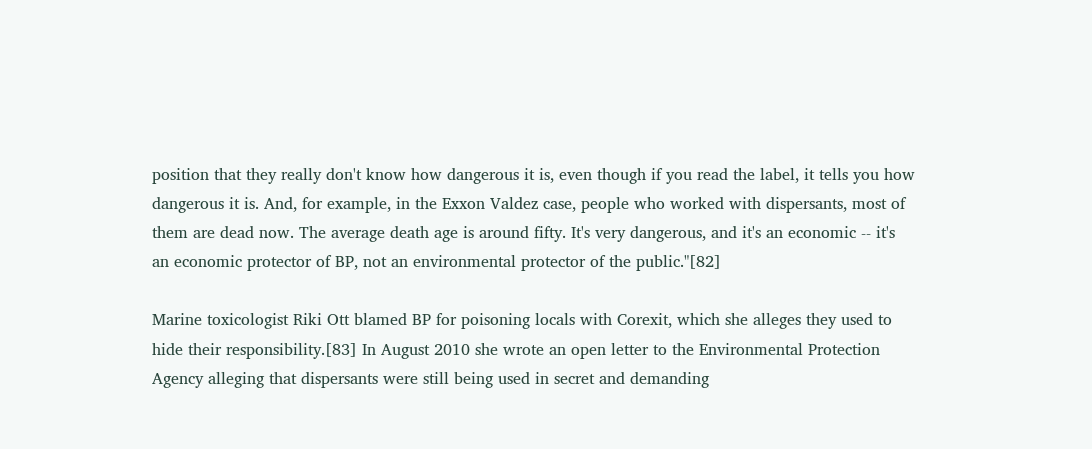position that they really don't know how dangerous it is, even though if you read the label, it tells you how dangerous it is. And, for example, in the Exxon Valdez case, people who worked with dispersants, most of them are dead now. The average death age is around fifty. It's very dangerous, and it's an economic -- it's an economic protector of BP, not an environmental protector of the public."[82]

Marine toxicologist Riki Ott blamed BP for poisoning locals with Corexit, which she alleges they used to hide their responsibility.[83] In August 2010 she wrote an open letter to the Environmental Protection Agency alleging that dispersants were still being used in secret and demanding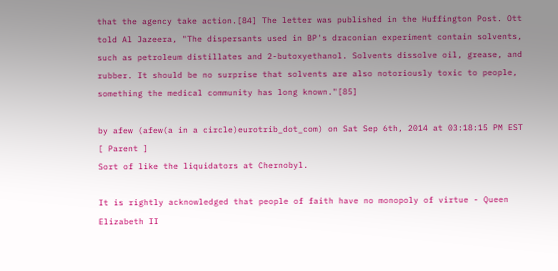that the agency take action.[84] The letter was published in the Huffington Post. Ott told Al Jazeera, "The dispersants used in BP's draconian experiment contain solvents, such as petroleum distillates and 2-butoxyethanol. Solvents dissolve oil, grease, and rubber. It should be no surprise that solvents are also notoriously toxic to people, something the medical community has long known."[85]

by afew (afew(a in a circle)eurotrib_dot_com) on Sat Sep 6th, 2014 at 03:18:15 PM EST
[ Parent ]
Sort of like the liquidators at Chernobyl.

It is rightly acknowledged that people of faith have no monopoly of virtue - Queen Elizabeth II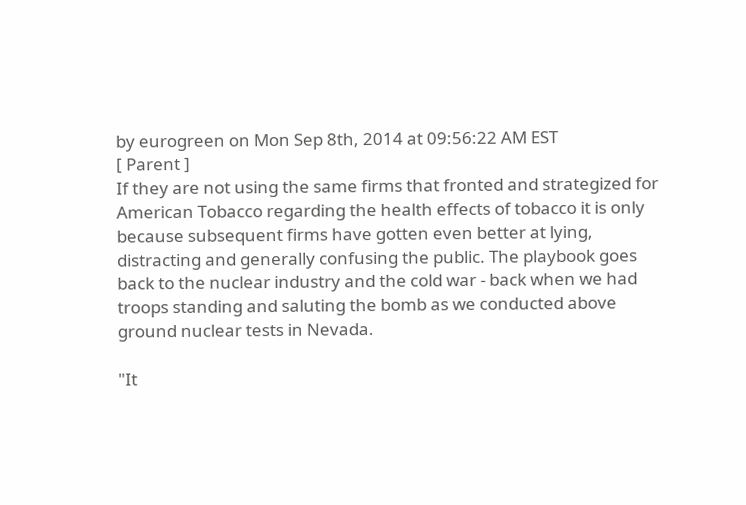by eurogreen on Mon Sep 8th, 2014 at 09:56:22 AM EST
[ Parent ]
If they are not using the same firms that fronted and strategized for American Tobacco regarding the health effects of tobacco it is only because subsequent firms have gotten even better at lying, distracting and generally confusing the public. The playbook goes back to the nuclear industry and the cold war - back when we had troops standing and saluting the bomb as we conducted above ground nuclear tests in Nevada.

"It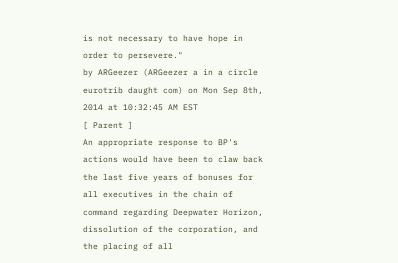is not necessary to have hope in order to persevere."
by ARGeezer (ARGeezer a in a circle eurotrib daught com) on Mon Sep 8th, 2014 at 10:32:45 AM EST
[ Parent ]
An appropriate response to BP's actions would have been to claw back the last five years of bonuses for all executives in the chain of command regarding Deepwater Horizon, dissolution of the corporation, and the placing of all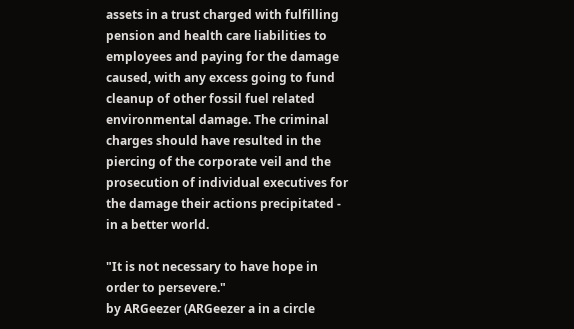assets in a trust charged with fulfilling pension and health care liabilities to employees and paying for the damage caused, with any excess going to fund cleanup of other fossil fuel related environmental damage. The criminal charges should have resulted in the piercing of the corporate veil and the prosecution of individual executives for the damage their actions precipitated - in a better world.

"It is not necessary to have hope in order to persevere."
by ARGeezer (ARGeezer a in a circle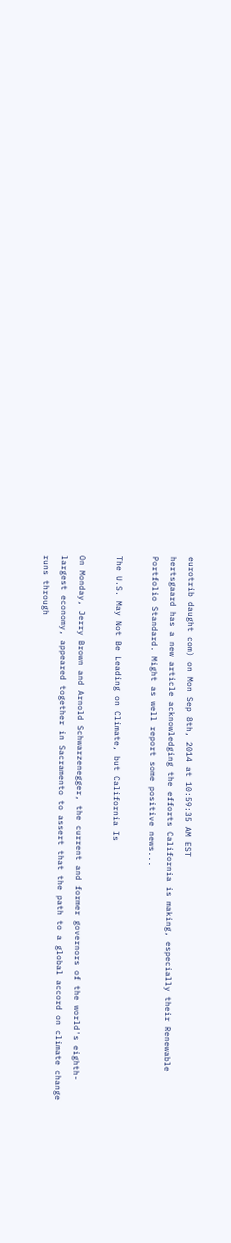eurotrib daught com) on Mon Sep 8th, 2014 at 10:59:35 AM EST
hertsgaard has a new article acknowledging the efforts California is making, especially their Renewable Portfolio Standard. Might as well report some positive news...

The U.S. May Not Be Leading on Climate, but California Is

On Monday, Jerry Brown and Arnold Schwarzenegger, the current and former governors of the world's eighth-largest economy, appeared together in Sacramento to assert that the path to a global accord on climate change runs through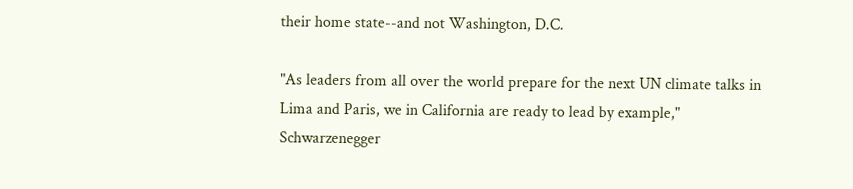their home state--and not Washington, D.C.

"As leaders from all over the world prepare for the next UN climate talks in Lima and Paris, we in California are ready to lead by example," Schwarzenegger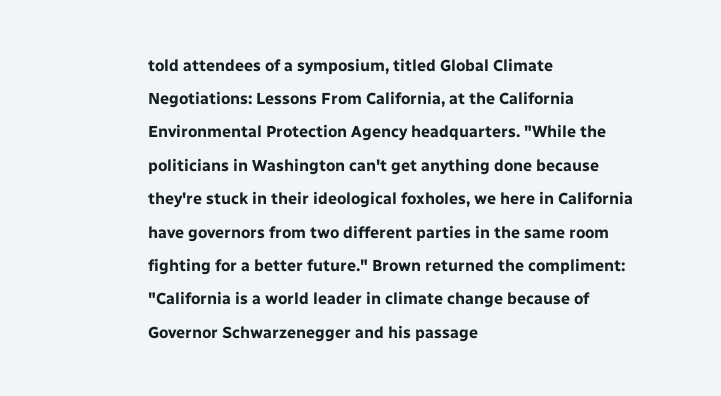told attendees of a symposium, titled Global Climate Negotiations: Lessons From California, at the California Environmental Protection Agency headquarters. "While the politicians in Washington can't get anything done because they're stuck in their ideological foxholes, we here in California have governors from two different parties in the same room fighting for a better future." Brown returned the compliment: "California is a world leader in climate change because of Governor Schwarzenegger and his passage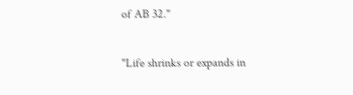of AB 32."

"Life shrinks or expands in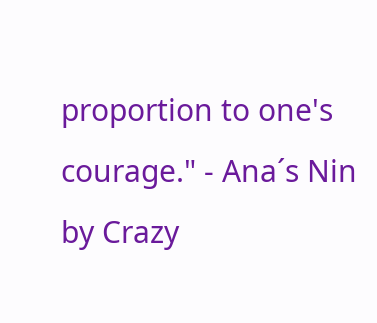proportion to one's courage." - Ana´s Nin
by Crazy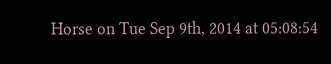Horse on Tue Sep 9th, 2014 at 05:08:54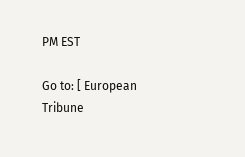PM EST

Go to: [ European Tribune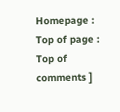Homepage : Top of page : Top of comments ]